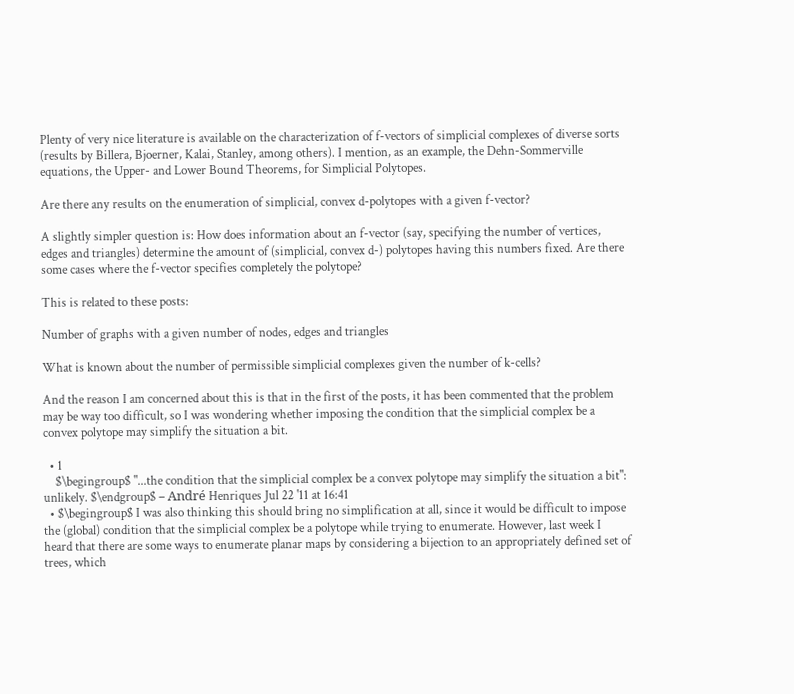Plenty of very nice literature is available on the characterization of f-vectors of simplicial complexes of diverse sorts (results by Billera, Bjoerner, Kalai, Stanley, among others). I mention, as an example, the Dehn-Sommerville equations, the Upper- and Lower Bound Theorems, for Simplicial Polytopes.

Are there any results on the enumeration of simplicial, convex d-polytopes with a given f-vector?

A slightly simpler question is: How does information about an f-vector (say, specifying the number of vertices, edges and triangles) determine the amount of (simplicial, convex d-) polytopes having this numbers fixed. Are there some cases where the f-vector specifies completely the polytope?

This is related to these posts:

Number of graphs with a given number of nodes, edges and triangles

What is known about the number of permissible simplicial complexes given the number of k-cells?

And the reason I am concerned about this is that in the first of the posts, it has been commented that the problem may be way too difficult, so I was wondering whether imposing the condition that the simplicial complex be a convex polytope may simplify the situation a bit.

  • 1
    $\begingroup$ "...the condition that the simplicial complex be a convex polytope may simplify the situation a bit": unlikely. $\endgroup$ – André Henriques Jul 22 '11 at 16:41
  • $\begingroup$ I was also thinking this should bring no simplification at all, since it would be difficult to impose the (global) condition that the simplicial complex be a polytope while trying to enumerate. However, last week I heard that there are some ways to enumerate planar maps by considering a bijection to an appropriately defined set of trees, which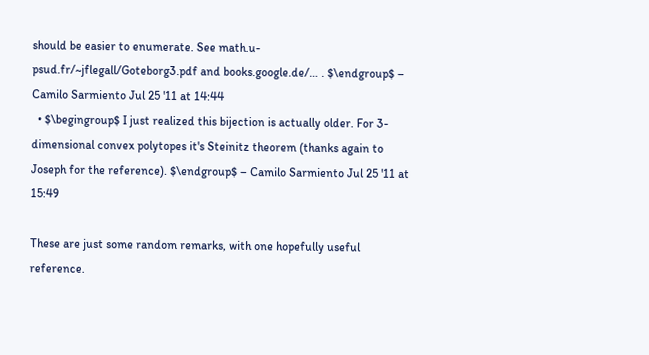should be easier to enumerate. See math.u-psud.fr/~jflegall/Goteborg3.pdf and books.google.de/… . $\endgroup$ – Camilo Sarmiento Jul 25 '11 at 14:44
  • $\begingroup$ I just realized this bijection is actually older. For 3-dimensional convex polytopes it's Steinitz theorem (thanks again to Joseph for the reference). $\endgroup$ – Camilo Sarmiento Jul 25 '11 at 15:49

These are just some random remarks, with one hopefully useful reference.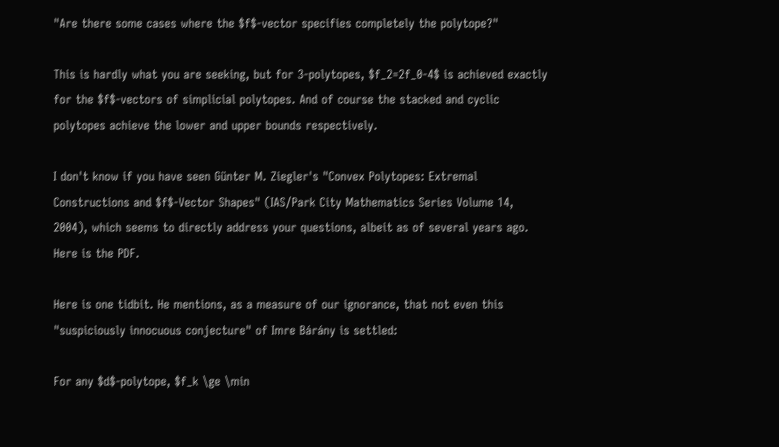"Are there some cases where the $f$-vector specifies completely the polytope?"

This is hardly what you are seeking, but for 3-polytopes, $f_2=2f_0-4$ is achieved exactly for the $f$-vectors of simplicial polytopes. And of course the stacked and cyclic polytopes achieve the lower and upper bounds respectively.

I don't know if you have seen Günter M. Ziegler's "Convex Polytopes: Extremal Constructions and $f$-Vector Shapes" (IAS/Park City Mathematics Series Volume 14, 2004), which seems to directly address your questions, albeit as of several years ago. Here is the PDF.

Here is one tidbit. He mentions, as a measure of our ignorance, that not even this "suspiciously innocuous conjecture" of Imre Bárány is settled:

For any $d$-polytope, $f_k \ge \min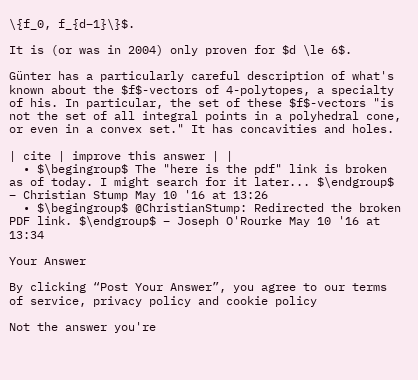\{f_0, f_{d−1}\}$.

It is (or was in 2004) only proven for $d \le 6$.

Günter has a particularly careful description of what's known about the $f$-vectors of 4-polytopes, a specialty of his. In particular, the set of these $f$-vectors "is not the set of all integral points in a polyhedral cone, or even in a convex set." It has concavities and holes.

| cite | improve this answer | |
  • $\begingroup$ The "here is the pdf" link is broken as of today. I might search for it later... $\endgroup$ – Christian Stump May 10 '16 at 13:26
  • $\begingroup$ @ChristianStump: Redirected the broken PDF link. $\endgroup$ – Joseph O'Rourke May 10 '16 at 13:34

Your Answer

By clicking “Post Your Answer”, you agree to our terms of service, privacy policy and cookie policy

Not the answer you're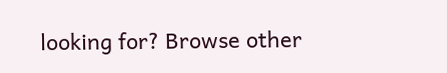looking for? Browse other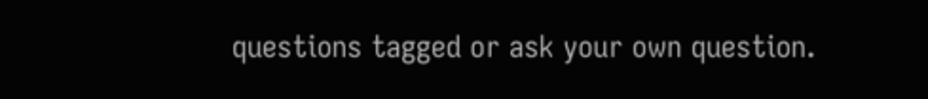questions tagged or ask your own question.